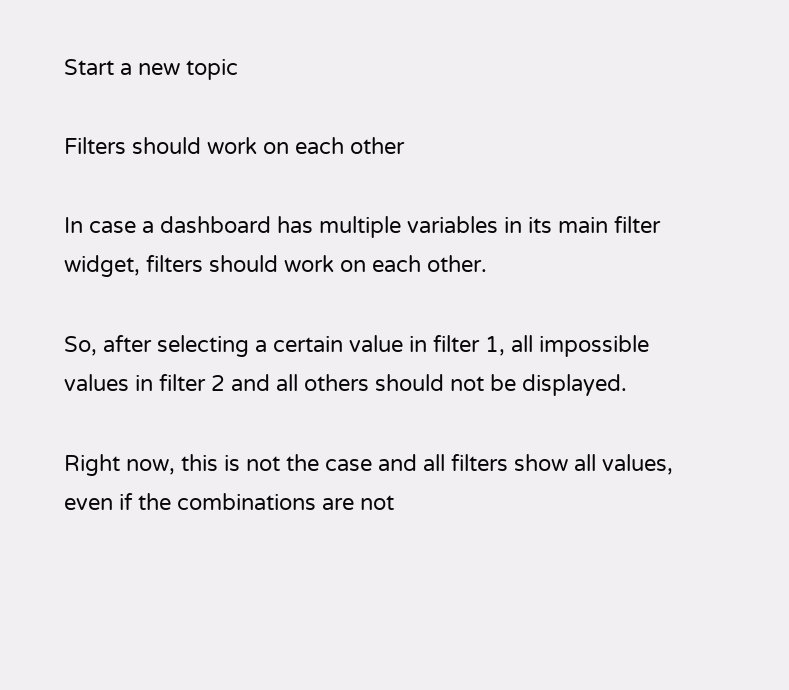Start a new topic

Filters should work on each other

In case a dashboard has multiple variables in its main filter widget, filters should work on each other.

So, after selecting a certain value in filter 1, all impossible values in filter 2 and all others should not be displayed.

Right now, this is not the case and all filters show all values, even if the combinations are not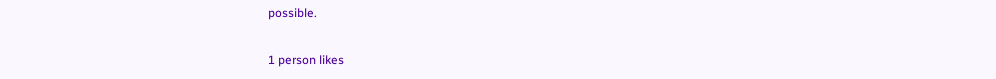possible.

1 person likes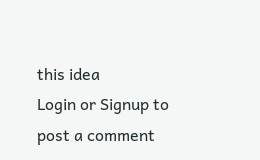this idea
Login or Signup to post a comment